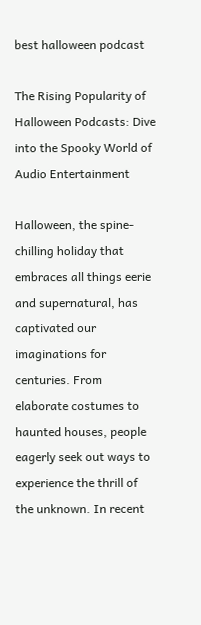best halloween podcast

The Rising Popularity of Halloween Podcasts: Dive into the Spooky World of Audio Entertainment

Halloween, the spine-chilling holiday that embraces all things eerie and supernatural, has captivated our imaginations for centuries. From elaborate costumes to haunted houses, people eagerly seek out ways to experience the thrill of the unknown. In recent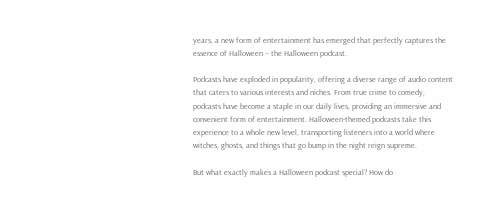years, a new form of entertainment has emerged that perfectly captures the essence of Halloween – the Halloween podcast.

Podcasts have exploded in popularity, offering a diverse range of audio content that caters to various interests and niches. From true crime to comedy, podcasts have become a staple in our daily lives, providing an immersive and convenient form of entertainment. Halloween-themed podcasts take this experience to a whole new level, transporting listeners into a world where witches, ghosts, and things that go bump in the night reign supreme.

But what exactly makes a Halloween podcast special? How do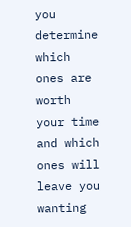you determine which ones are worth your time and which ones will leave you wanting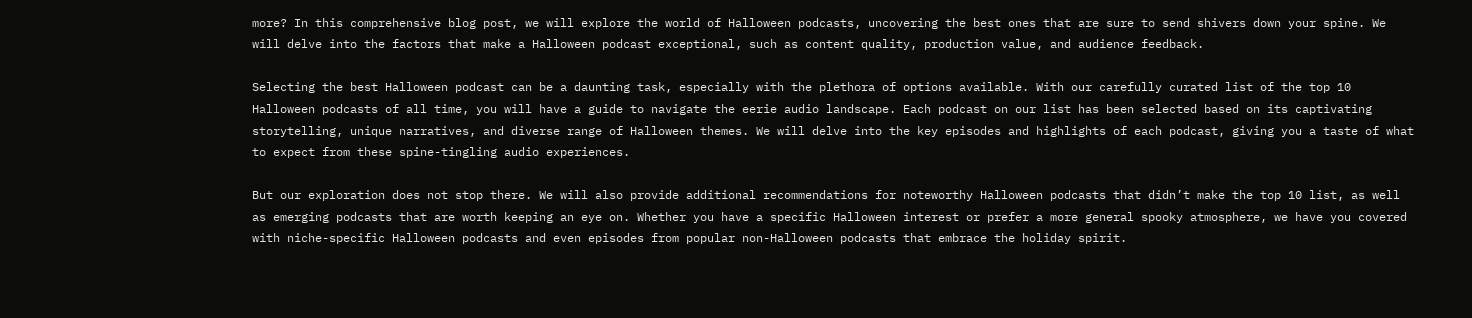more? In this comprehensive blog post, we will explore the world of Halloween podcasts, uncovering the best ones that are sure to send shivers down your spine. We will delve into the factors that make a Halloween podcast exceptional, such as content quality, production value, and audience feedback.

Selecting the best Halloween podcast can be a daunting task, especially with the plethora of options available. With our carefully curated list of the top 10 Halloween podcasts of all time, you will have a guide to navigate the eerie audio landscape. Each podcast on our list has been selected based on its captivating storytelling, unique narratives, and diverse range of Halloween themes. We will delve into the key episodes and highlights of each podcast, giving you a taste of what to expect from these spine-tingling audio experiences.

But our exploration does not stop there. We will also provide additional recommendations for noteworthy Halloween podcasts that didn’t make the top 10 list, as well as emerging podcasts that are worth keeping an eye on. Whether you have a specific Halloween interest or prefer a more general spooky atmosphere, we have you covered with niche-specific Halloween podcasts and even episodes from popular non-Halloween podcasts that embrace the holiday spirit.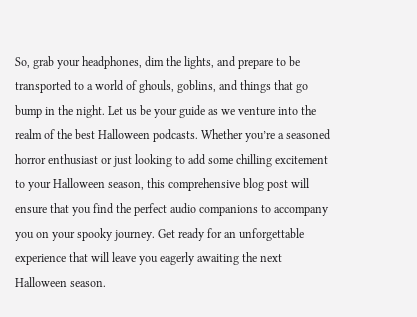So, grab your headphones, dim the lights, and prepare to be transported to a world of ghouls, goblins, and things that go bump in the night. Let us be your guide as we venture into the realm of the best Halloween podcasts. Whether you’re a seasoned horror enthusiast or just looking to add some chilling excitement to your Halloween season, this comprehensive blog post will ensure that you find the perfect audio companions to accompany you on your spooky journey. Get ready for an unforgettable experience that will leave you eagerly awaiting the next Halloween season.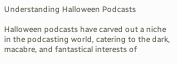Understanding Halloween Podcasts

Halloween podcasts have carved out a niche in the podcasting world, catering to the dark, macabre, and fantastical interests of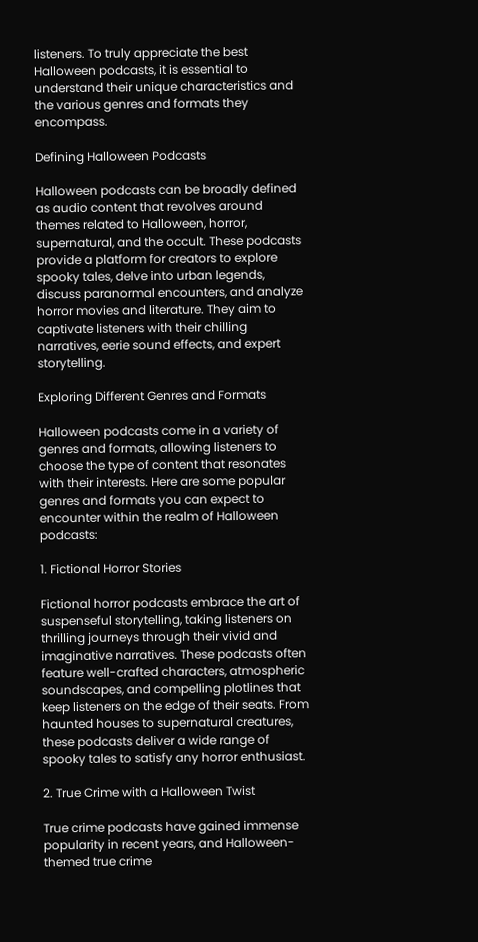listeners. To truly appreciate the best Halloween podcasts, it is essential to understand their unique characteristics and the various genres and formats they encompass.

Defining Halloween Podcasts

Halloween podcasts can be broadly defined as audio content that revolves around themes related to Halloween, horror, supernatural, and the occult. These podcasts provide a platform for creators to explore spooky tales, delve into urban legends, discuss paranormal encounters, and analyze horror movies and literature. They aim to captivate listeners with their chilling narratives, eerie sound effects, and expert storytelling.

Exploring Different Genres and Formats

Halloween podcasts come in a variety of genres and formats, allowing listeners to choose the type of content that resonates with their interests. Here are some popular genres and formats you can expect to encounter within the realm of Halloween podcasts:

1. Fictional Horror Stories

Fictional horror podcasts embrace the art of suspenseful storytelling, taking listeners on thrilling journeys through their vivid and imaginative narratives. These podcasts often feature well-crafted characters, atmospheric soundscapes, and compelling plotlines that keep listeners on the edge of their seats. From haunted houses to supernatural creatures, these podcasts deliver a wide range of spooky tales to satisfy any horror enthusiast.

2. True Crime with a Halloween Twist

True crime podcasts have gained immense popularity in recent years, and Halloween-themed true crime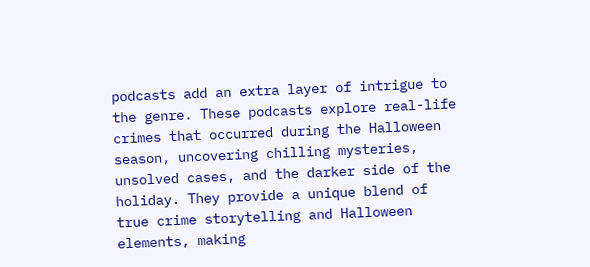podcasts add an extra layer of intrigue to the genre. These podcasts explore real-life crimes that occurred during the Halloween season, uncovering chilling mysteries, unsolved cases, and the darker side of the holiday. They provide a unique blend of true crime storytelling and Halloween elements, making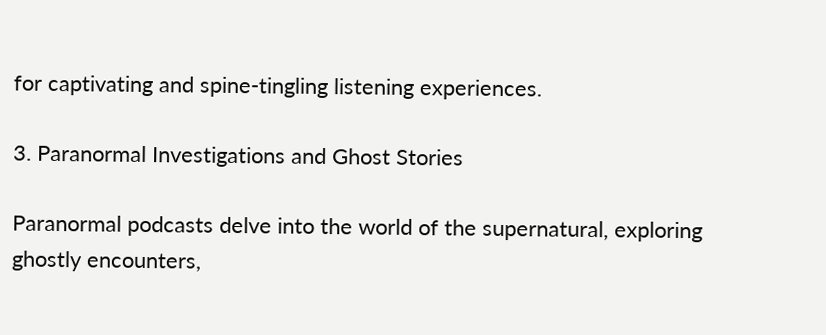for captivating and spine-tingling listening experiences.

3. Paranormal Investigations and Ghost Stories

Paranormal podcasts delve into the world of the supernatural, exploring ghostly encounters,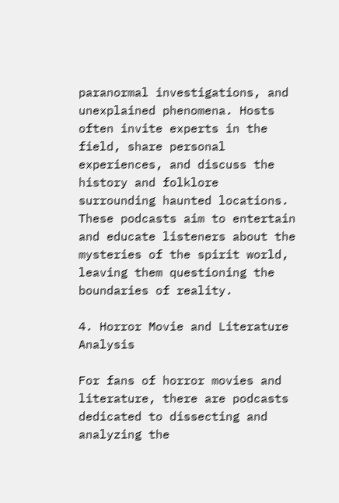paranormal investigations, and unexplained phenomena. Hosts often invite experts in the field, share personal experiences, and discuss the history and folklore surrounding haunted locations. These podcasts aim to entertain and educate listeners about the mysteries of the spirit world, leaving them questioning the boundaries of reality.

4. Horror Movie and Literature Analysis

For fans of horror movies and literature, there are podcasts dedicated to dissecting and analyzing the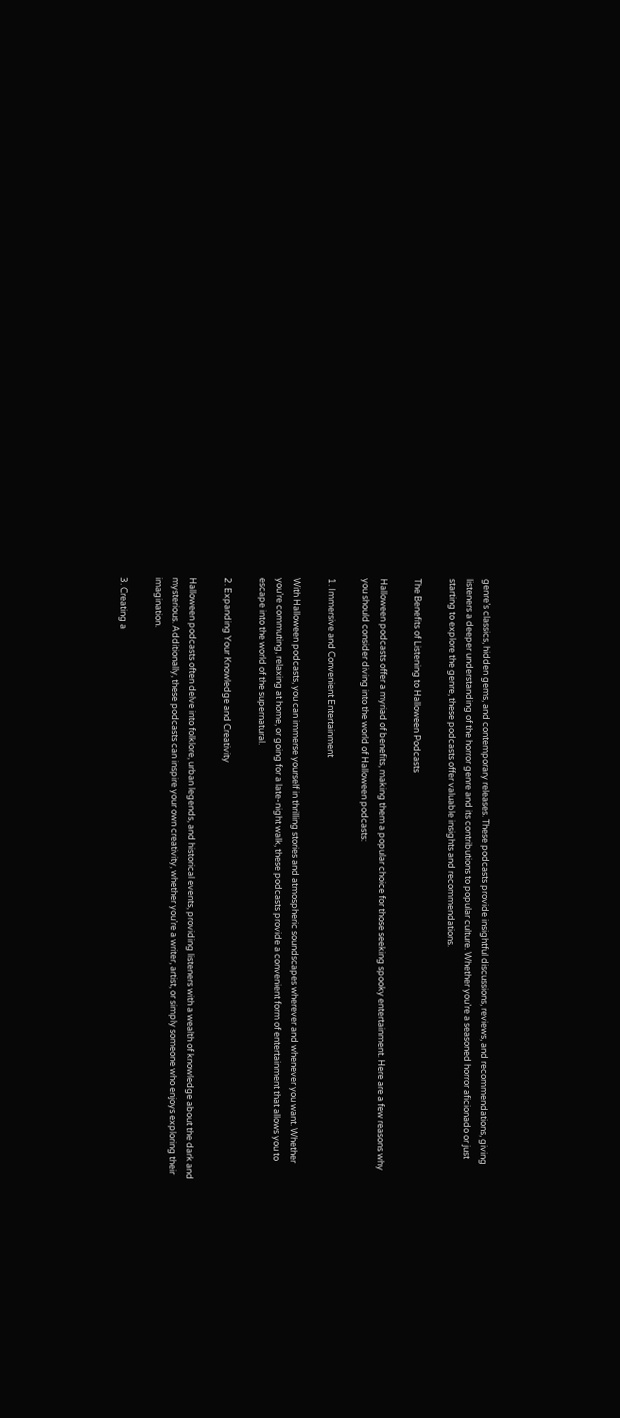genre’s classics, hidden gems, and contemporary releases. These podcasts provide insightful discussions, reviews, and recommendations, giving listeners a deeper understanding of the horror genre and its contributions to popular culture. Whether you’re a seasoned horror aficionado or just starting to explore the genre, these podcasts offer valuable insights and recommendations.

The Benefits of Listening to Halloween Podcasts

Halloween podcasts offer a myriad of benefits, making them a popular choice for those seeking spooky entertainment. Here are a few reasons why you should consider diving into the world of Halloween podcasts:

1. Immersive and Convenient Entertainment

With Halloween podcasts, you can immerse yourself in thrilling stories and atmospheric soundscapes wherever and whenever you want. Whether you’re commuting, relaxing at home, or going for a late-night walk, these podcasts provide a convenient form of entertainment that allows you to escape into the world of the supernatural.

2. Expanding Your Knowledge and Creativity

Halloween podcasts often delve into folklore, urban legends, and historical events, providing listeners with a wealth of knowledge about the dark and mysterious. Additionally, these podcasts can inspire your own creativity, whether you’re a writer, artist, or simply someone who enjoys exploring their imagination.

3. Creating a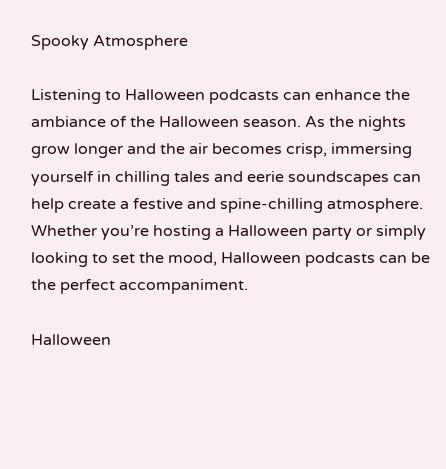Spooky Atmosphere

Listening to Halloween podcasts can enhance the ambiance of the Halloween season. As the nights grow longer and the air becomes crisp, immersing yourself in chilling tales and eerie soundscapes can help create a festive and spine-chilling atmosphere. Whether you’re hosting a Halloween party or simply looking to set the mood, Halloween podcasts can be the perfect accompaniment.

Halloween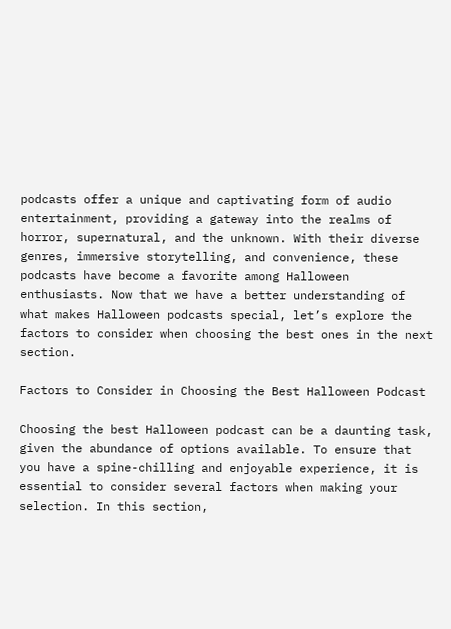podcasts offer a unique and captivating form of audio entertainment, providing a gateway into the realms of horror, supernatural, and the unknown. With their diverse genres, immersive storytelling, and convenience, these podcasts have become a favorite among Halloween enthusiasts. Now that we have a better understanding of what makes Halloween podcasts special, let’s explore the factors to consider when choosing the best ones in the next section.

Factors to Consider in Choosing the Best Halloween Podcast

Choosing the best Halloween podcast can be a daunting task, given the abundance of options available. To ensure that you have a spine-chilling and enjoyable experience, it is essential to consider several factors when making your selection. In this section,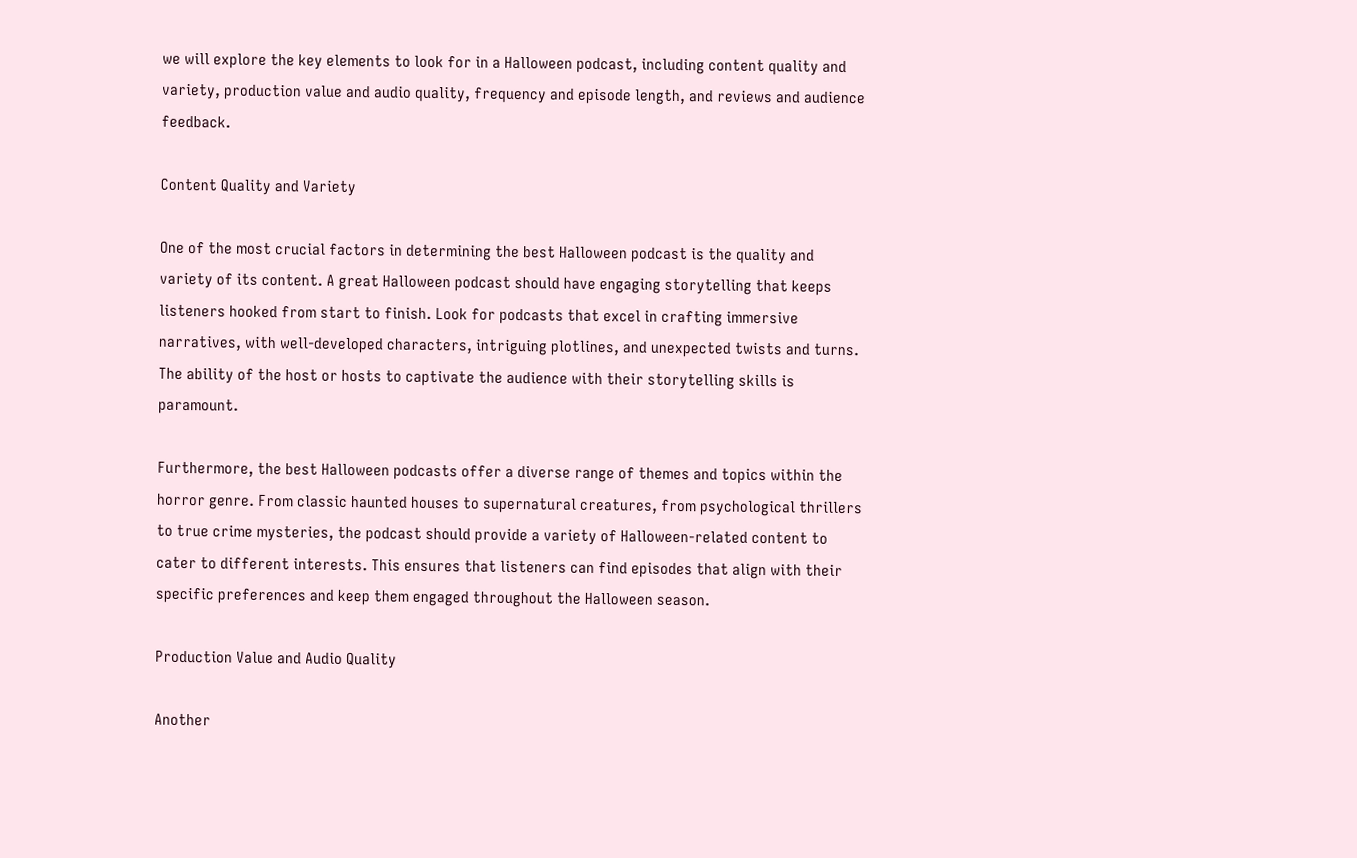we will explore the key elements to look for in a Halloween podcast, including content quality and variety, production value and audio quality, frequency and episode length, and reviews and audience feedback.

Content Quality and Variety

One of the most crucial factors in determining the best Halloween podcast is the quality and variety of its content. A great Halloween podcast should have engaging storytelling that keeps listeners hooked from start to finish. Look for podcasts that excel in crafting immersive narratives, with well-developed characters, intriguing plotlines, and unexpected twists and turns. The ability of the host or hosts to captivate the audience with their storytelling skills is paramount.

Furthermore, the best Halloween podcasts offer a diverse range of themes and topics within the horror genre. From classic haunted houses to supernatural creatures, from psychological thrillers to true crime mysteries, the podcast should provide a variety of Halloween-related content to cater to different interests. This ensures that listeners can find episodes that align with their specific preferences and keep them engaged throughout the Halloween season.

Production Value and Audio Quality

Another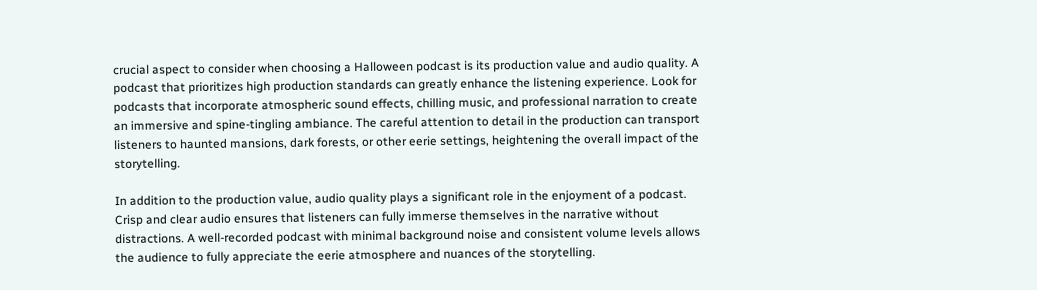crucial aspect to consider when choosing a Halloween podcast is its production value and audio quality. A podcast that prioritizes high production standards can greatly enhance the listening experience. Look for podcasts that incorporate atmospheric sound effects, chilling music, and professional narration to create an immersive and spine-tingling ambiance. The careful attention to detail in the production can transport listeners to haunted mansions, dark forests, or other eerie settings, heightening the overall impact of the storytelling.

In addition to the production value, audio quality plays a significant role in the enjoyment of a podcast. Crisp and clear audio ensures that listeners can fully immerse themselves in the narrative without distractions. A well-recorded podcast with minimal background noise and consistent volume levels allows the audience to fully appreciate the eerie atmosphere and nuances of the storytelling.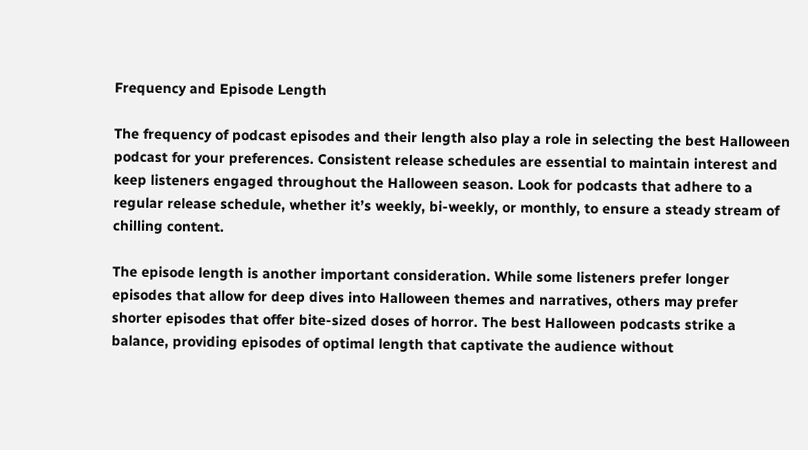Frequency and Episode Length

The frequency of podcast episodes and their length also play a role in selecting the best Halloween podcast for your preferences. Consistent release schedules are essential to maintain interest and keep listeners engaged throughout the Halloween season. Look for podcasts that adhere to a regular release schedule, whether it’s weekly, bi-weekly, or monthly, to ensure a steady stream of chilling content.

The episode length is another important consideration. While some listeners prefer longer episodes that allow for deep dives into Halloween themes and narratives, others may prefer shorter episodes that offer bite-sized doses of horror. The best Halloween podcasts strike a balance, providing episodes of optimal length that captivate the audience without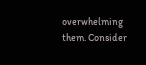overwhelming them. Consider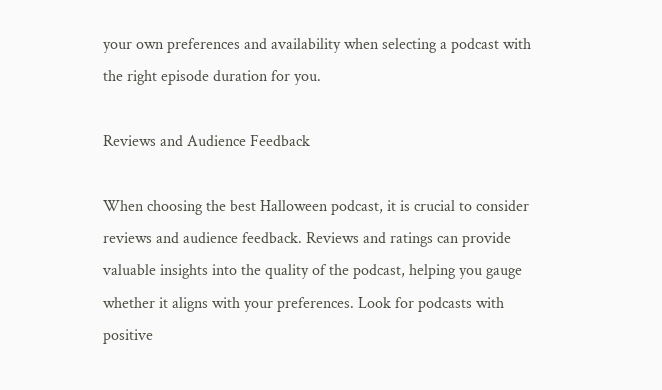your own preferences and availability when selecting a podcast with the right episode duration for you.

Reviews and Audience Feedback

When choosing the best Halloween podcast, it is crucial to consider reviews and audience feedback. Reviews and ratings can provide valuable insights into the quality of the podcast, helping you gauge whether it aligns with your preferences. Look for podcasts with positive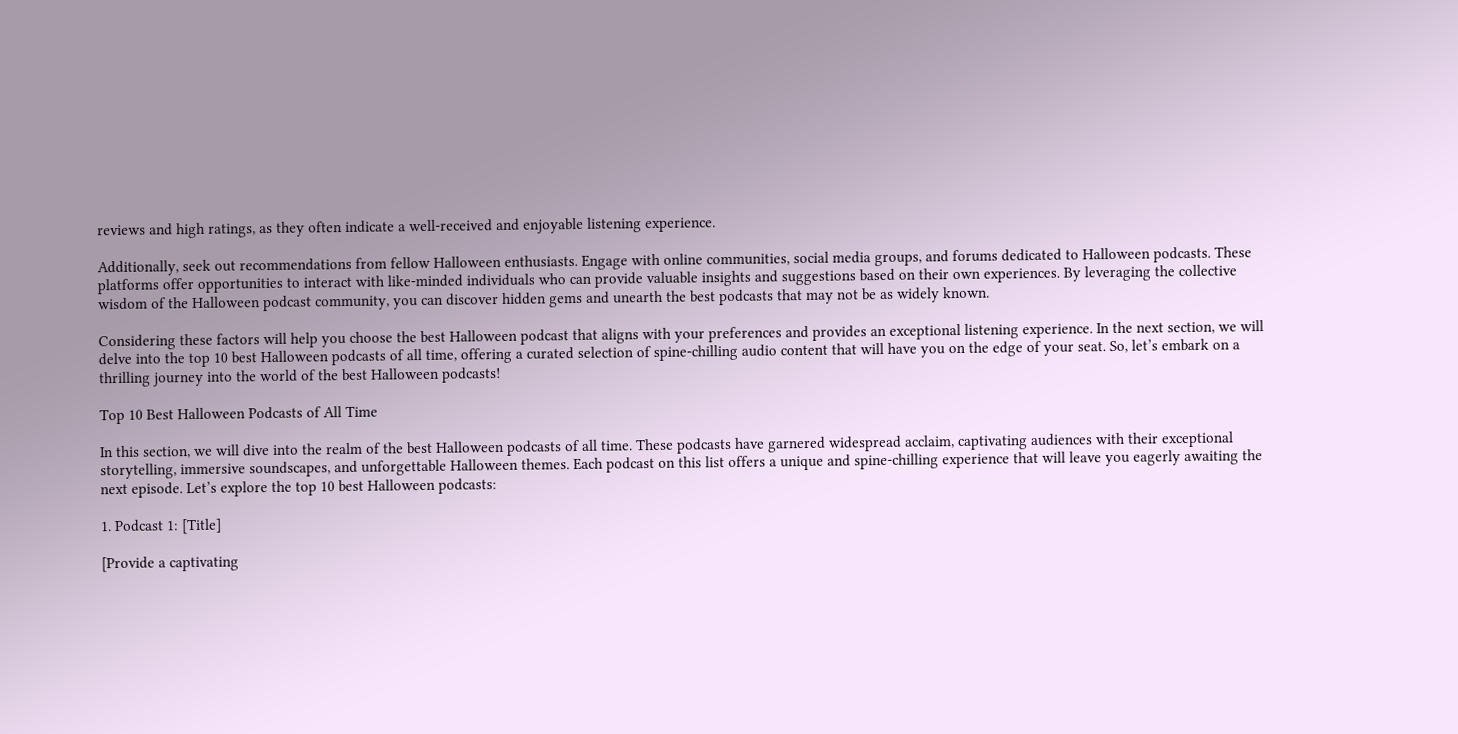reviews and high ratings, as they often indicate a well-received and enjoyable listening experience.

Additionally, seek out recommendations from fellow Halloween enthusiasts. Engage with online communities, social media groups, and forums dedicated to Halloween podcasts. These platforms offer opportunities to interact with like-minded individuals who can provide valuable insights and suggestions based on their own experiences. By leveraging the collective wisdom of the Halloween podcast community, you can discover hidden gems and unearth the best podcasts that may not be as widely known.

Considering these factors will help you choose the best Halloween podcast that aligns with your preferences and provides an exceptional listening experience. In the next section, we will delve into the top 10 best Halloween podcasts of all time, offering a curated selection of spine-chilling audio content that will have you on the edge of your seat. So, let’s embark on a thrilling journey into the world of the best Halloween podcasts!

Top 10 Best Halloween Podcasts of All Time

In this section, we will dive into the realm of the best Halloween podcasts of all time. These podcasts have garnered widespread acclaim, captivating audiences with their exceptional storytelling, immersive soundscapes, and unforgettable Halloween themes. Each podcast on this list offers a unique and spine-chilling experience that will leave you eagerly awaiting the next episode. Let’s explore the top 10 best Halloween podcasts:

1. Podcast 1: [Title]

[Provide a captivating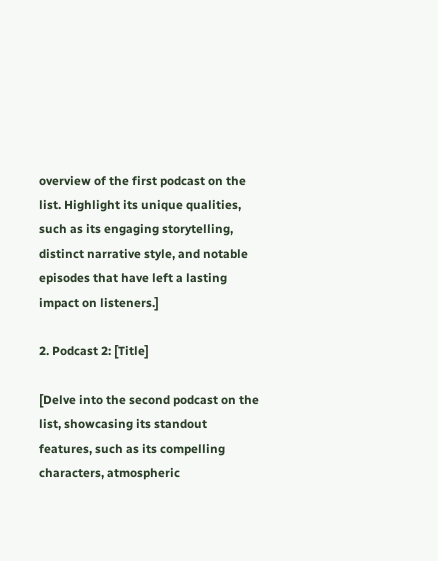overview of the first podcast on the list. Highlight its unique qualities, such as its engaging storytelling, distinct narrative style, and notable episodes that have left a lasting impact on listeners.]

2. Podcast 2: [Title]

[Delve into the second podcast on the list, showcasing its standout features, such as its compelling characters, atmospheric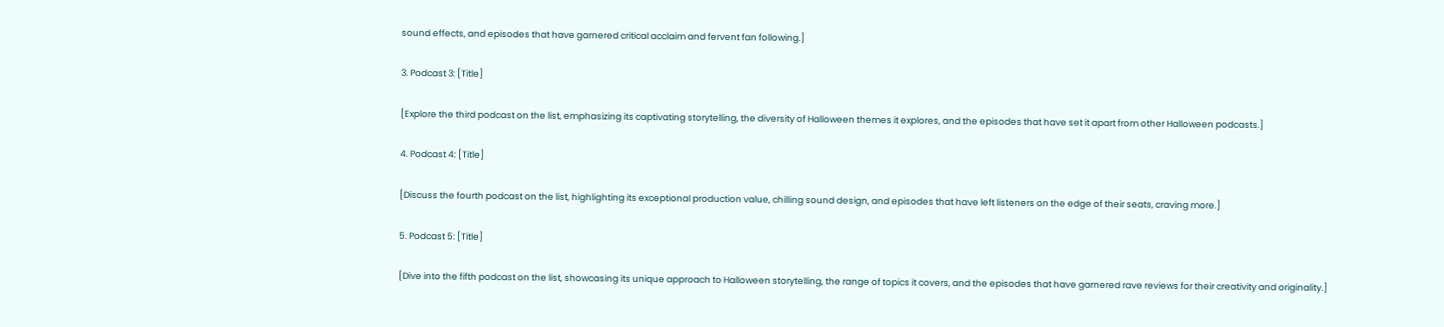sound effects, and episodes that have garnered critical acclaim and fervent fan following.]

3. Podcast 3: [Title]

[Explore the third podcast on the list, emphasizing its captivating storytelling, the diversity of Halloween themes it explores, and the episodes that have set it apart from other Halloween podcasts.]

4. Podcast 4: [Title]

[Discuss the fourth podcast on the list, highlighting its exceptional production value, chilling sound design, and episodes that have left listeners on the edge of their seats, craving more.]

5. Podcast 5: [Title]

[Dive into the fifth podcast on the list, showcasing its unique approach to Halloween storytelling, the range of topics it covers, and the episodes that have garnered rave reviews for their creativity and originality.]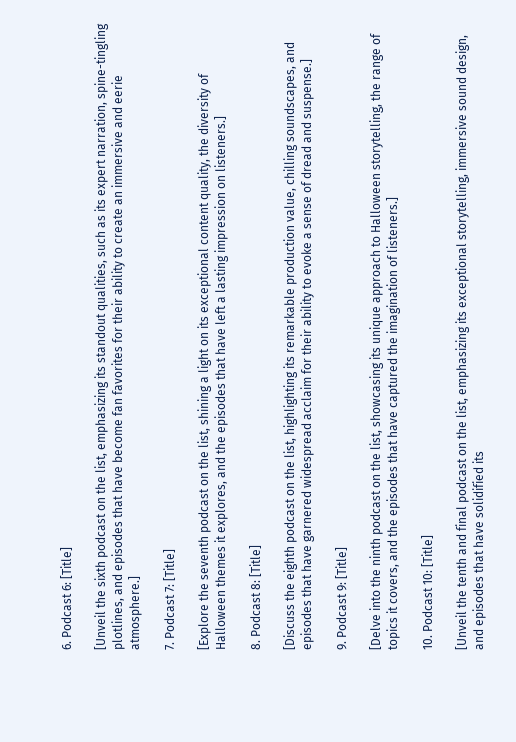6. Podcast 6: [Title]

[Unveil the sixth podcast on the list, emphasizing its standout qualities, such as its expert narration, spine-tingling plotlines, and episodes that have become fan favorites for their ability to create an immersive and eerie atmosphere.]

7. Podcast 7: [Title]

[Explore the seventh podcast on the list, shining a light on its exceptional content quality, the diversity of Halloween themes it explores, and the episodes that have left a lasting impression on listeners.]

8. Podcast 8: [Title]

[Discuss the eighth podcast on the list, highlighting its remarkable production value, chilling soundscapes, and episodes that have garnered widespread acclaim for their ability to evoke a sense of dread and suspense.]

9. Podcast 9: [Title]

[Delve into the ninth podcast on the list, showcasing its unique approach to Halloween storytelling, the range of topics it covers, and the episodes that have captured the imagination of listeners.]

10. Podcast 10: [Title]

[Unveil the tenth and final podcast on the list, emphasizing its exceptional storytelling, immersive sound design, and episodes that have solidified its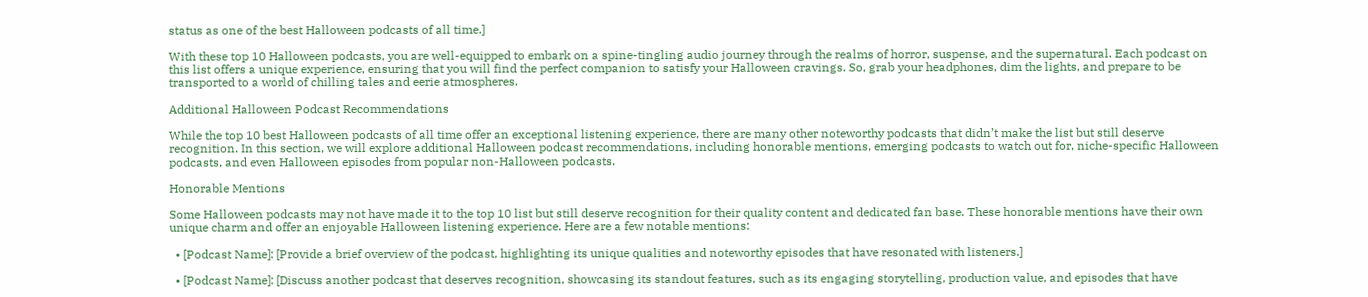status as one of the best Halloween podcasts of all time.]

With these top 10 Halloween podcasts, you are well-equipped to embark on a spine-tingling audio journey through the realms of horror, suspense, and the supernatural. Each podcast on this list offers a unique experience, ensuring that you will find the perfect companion to satisfy your Halloween cravings. So, grab your headphones, dim the lights, and prepare to be transported to a world of chilling tales and eerie atmospheres.

Additional Halloween Podcast Recommendations

While the top 10 best Halloween podcasts of all time offer an exceptional listening experience, there are many other noteworthy podcasts that didn’t make the list but still deserve recognition. In this section, we will explore additional Halloween podcast recommendations, including honorable mentions, emerging podcasts to watch out for, niche-specific Halloween podcasts, and even Halloween episodes from popular non-Halloween podcasts.

Honorable Mentions

Some Halloween podcasts may not have made it to the top 10 list but still deserve recognition for their quality content and dedicated fan base. These honorable mentions have their own unique charm and offer an enjoyable Halloween listening experience. Here are a few notable mentions:

  • [Podcast Name]: [Provide a brief overview of the podcast, highlighting its unique qualities and noteworthy episodes that have resonated with listeners.]

  • [Podcast Name]: [Discuss another podcast that deserves recognition, showcasing its standout features, such as its engaging storytelling, production value, and episodes that have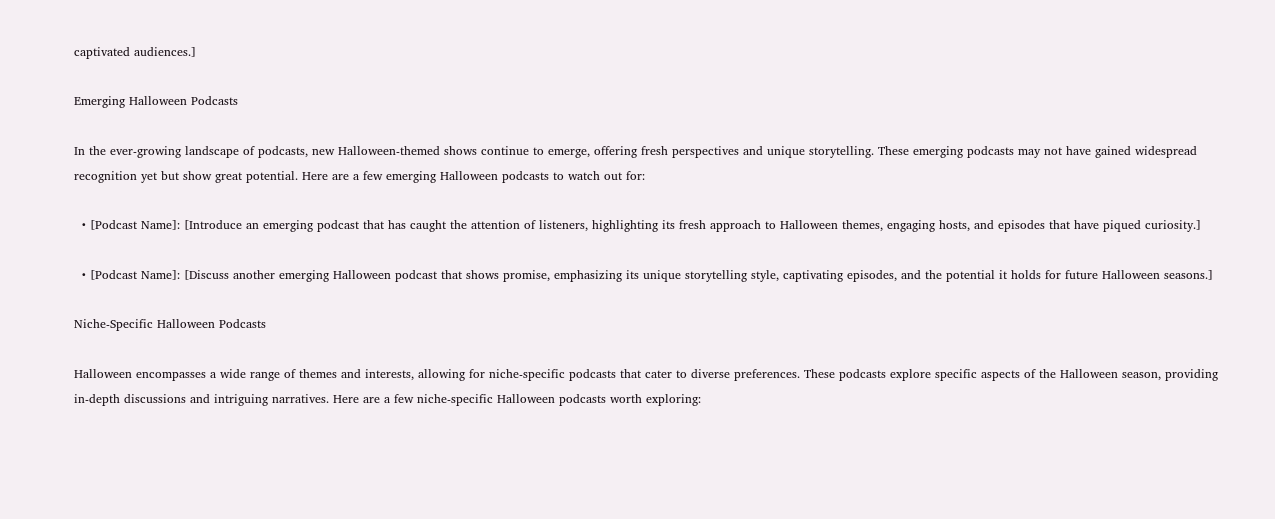captivated audiences.]

Emerging Halloween Podcasts

In the ever-growing landscape of podcasts, new Halloween-themed shows continue to emerge, offering fresh perspectives and unique storytelling. These emerging podcasts may not have gained widespread recognition yet but show great potential. Here are a few emerging Halloween podcasts to watch out for:

  • [Podcast Name]: [Introduce an emerging podcast that has caught the attention of listeners, highlighting its fresh approach to Halloween themes, engaging hosts, and episodes that have piqued curiosity.]

  • [Podcast Name]: [Discuss another emerging Halloween podcast that shows promise, emphasizing its unique storytelling style, captivating episodes, and the potential it holds for future Halloween seasons.]

Niche-Specific Halloween Podcasts

Halloween encompasses a wide range of themes and interests, allowing for niche-specific podcasts that cater to diverse preferences. These podcasts explore specific aspects of the Halloween season, providing in-depth discussions and intriguing narratives. Here are a few niche-specific Halloween podcasts worth exploring: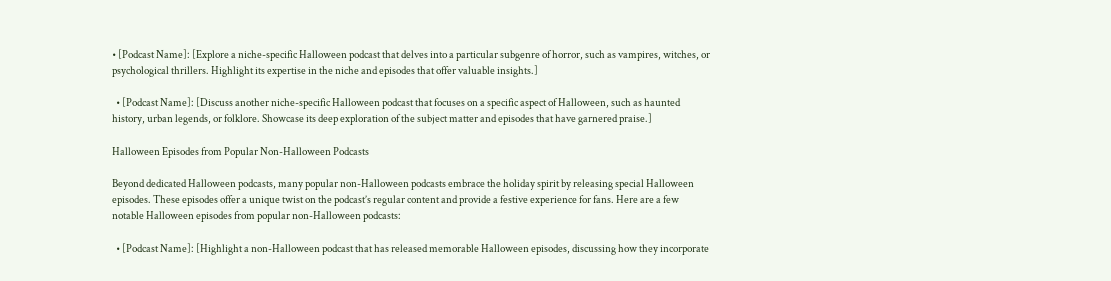• [Podcast Name]: [Explore a niche-specific Halloween podcast that delves into a particular subgenre of horror, such as vampires, witches, or psychological thrillers. Highlight its expertise in the niche and episodes that offer valuable insights.]

  • [Podcast Name]: [Discuss another niche-specific Halloween podcast that focuses on a specific aspect of Halloween, such as haunted history, urban legends, or folklore. Showcase its deep exploration of the subject matter and episodes that have garnered praise.]

Halloween Episodes from Popular Non-Halloween Podcasts

Beyond dedicated Halloween podcasts, many popular non-Halloween podcasts embrace the holiday spirit by releasing special Halloween episodes. These episodes offer a unique twist on the podcast’s regular content and provide a festive experience for fans. Here are a few notable Halloween episodes from popular non-Halloween podcasts:

  • [Podcast Name]: [Highlight a non-Halloween podcast that has released memorable Halloween episodes, discussing how they incorporate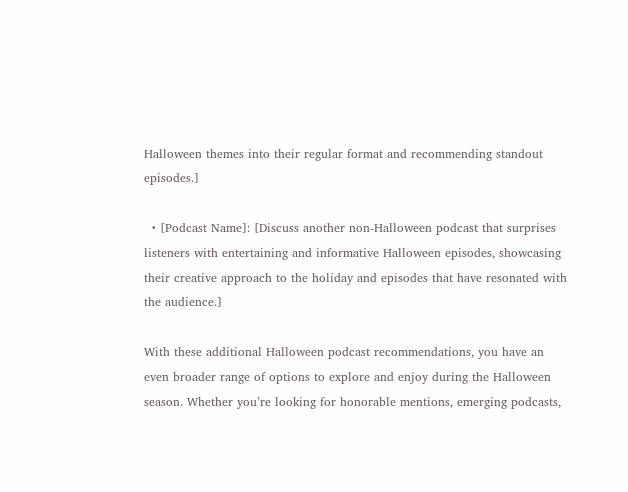Halloween themes into their regular format and recommending standout episodes.]

  • [Podcast Name]: [Discuss another non-Halloween podcast that surprises listeners with entertaining and informative Halloween episodes, showcasing their creative approach to the holiday and episodes that have resonated with the audience.]

With these additional Halloween podcast recommendations, you have an even broader range of options to explore and enjoy during the Halloween season. Whether you’re looking for honorable mentions, emerging podcasts,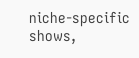niche-specific shows,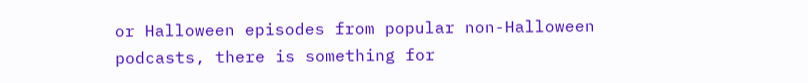or Halloween episodes from popular non-Halloween podcasts, there is something for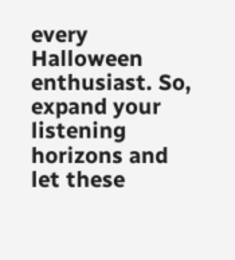every Halloween enthusiast. So, expand your listening horizons and let these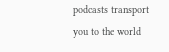podcasts transport you to the world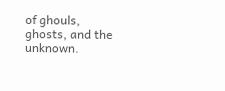of ghouls, ghosts, and the unknown.